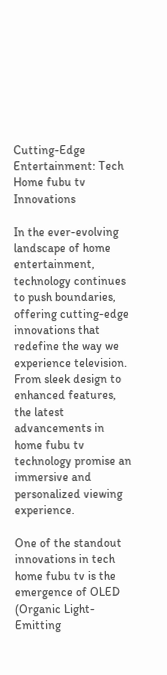Cutting-Edge Entertainment: Tech Home fubu tv Innovations

In the ever-evolving landscape of home entertainment, technology continues to push boundaries, offering cutting-edge innovations that redefine the way we experience television. From sleek design to enhanced features, the latest advancements in home fubu tv technology promise an immersive and personalized viewing experience.

One of the standout innovations in tech home fubu tv is the emergence of OLED (Organic Light-Emitting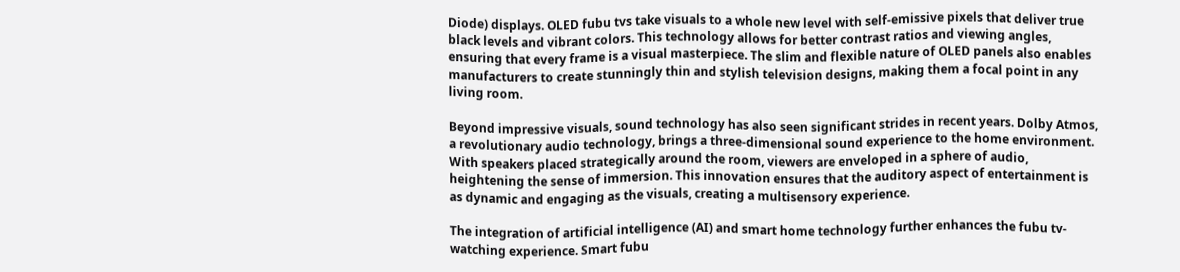Diode) displays. OLED fubu tvs take visuals to a whole new level with self-emissive pixels that deliver true black levels and vibrant colors. This technology allows for better contrast ratios and viewing angles, ensuring that every frame is a visual masterpiece. The slim and flexible nature of OLED panels also enables manufacturers to create stunningly thin and stylish television designs, making them a focal point in any living room.

Beyond impressive visuals, sound technology has also seen significant strides in recent years. Dolby Atmos, a revolutionary audio technology, brings a three-dimensional sound experience to the home environment. With speakers placed strategically around the room, viewers are enveloped in a sphere of audio, heightening the sense of immersion. This innovation ensures that the auditory aspect of entertainment is as dynamic and engaging as the visuals, creating a multisensory experience.

The integration of artificial intelligence (AI) and smart home technology further enhances the fubu tv-watching experience. Smart fubu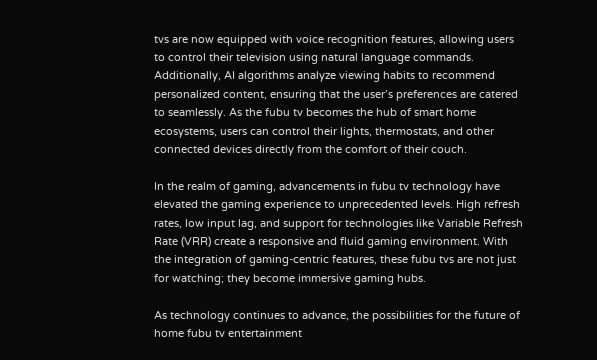tvs are now equipped with voice recognition features, allowing users to control their television using natural language commands. Additionally, AI algorithms analyze viewing habits to recommend personalized content, ensuring that the user’s preferences are catered to seamlessly. As the fubu tv becomes the hub of smart home ecosystems, users can control their lights, thermostats, and other connected devices directly from the comfort of their couch.

In the realm of gaming, advancements in fubu tv technology have elevated the gaming experience to unprecedented levels. High refresh rates, low input lag, and support for technologies like Variable Refresh Rate (VRR) create a responsive and fluid gaming environment. With the integration of gaming-centric features, these fubu tvs are not just for watching; they become immersive gaming hubs.

As technology continues to advance, the possibilities for the future of home fubu tv entertainment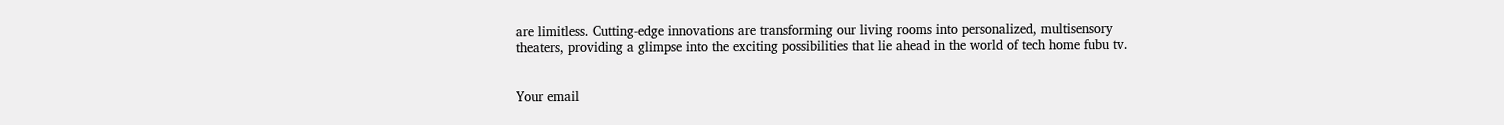are limitless. Cutting-edge innovations are transforming our living rooms into personalized, multisensory theaters, providing a glimpse into the exciting possibilities that lie ahead in the world of tech home fubu tv.


Your email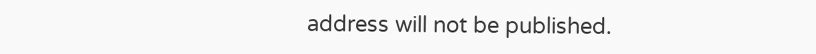address will not be published.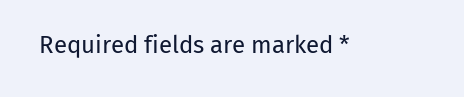Required fields are marked *